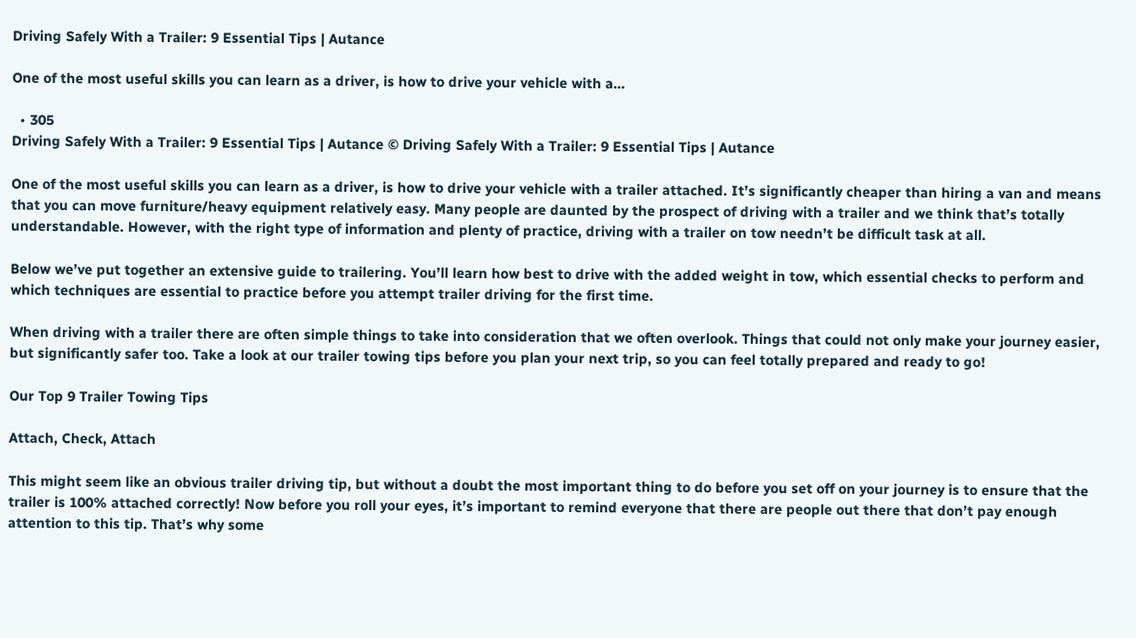Driving Safely With a Trailer: 9 Essential Tips | Autance

One of the most useful skills you can learn as a driver, is how to drive your vehicle with a…

  • 305
Driving Safely With a Trailer: 9 Essential Tips | Autance © Driving Safely With a Trailer: 9 Essential Tips | Autance

One of the most useful skills you can learn as a driver, is how to drive your vehicle with a trailer attached. It’s significantly cheaper than hiring a van and means that you can move furniture/heavy equipment relatively easy. Many people are daunted by the prospect of driving with a trailer and we think that’s totally understandable. However, with the right type of information and plenty of practice, driving with a trailer on tow needn’t be difficult task at all.

Below we’ve put together an extensive guide to trailering. You’ll learn how best to drive with the added weight in tow, which essential checks to perform and which techniques are essential to practice before you attempt trailer driving for the first time.

When driving with a trailer there are often simple things to take into consideration that we often overlook. Things that could not only make your journey easier, but significantly safer too. Take a look at our trailer towing tips before you plan your next trip, so you can feel totally prepared and ready to go!

Our Top 9 Trailer Towing Tips

Attach, Check, Attach

This might seem like an obvious trailer driving tip, but without a doubt the most important thing to do before you set off on your journey is to ensure that the trailer is 100% attached correctly! Now before you roll your eyes, it’s important to remind everyone that there are people out there that don’t pay enough attention to this tip. That’s why some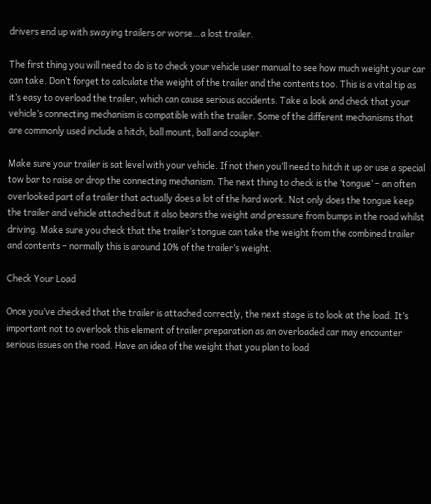drivers end up with swaying trailers or worse…a lost trailer.

The first thing you will need to do is to check your vehicle user manual to see how much weight your car can take. Don’t forget to calculate the weight of the trailer and the contents too. This is a vital tip as it’s easy to overload the trailer, which can cause serious accidents. Take a look and check that your vehicle’s connecting mechanism is compatible with the trailer. Some of the different mechanisms that are commonly used include a hitch, ball mount, ball and coupler.

Make sure your trailer is sat level with your vehicle. If not then you’ll need to hitch it up or use a special tow bar to raise or drop the connecting mechanism. The next thing to check is the ‘tongue’ – an often overlooked part of a trailer that actually does a lot of the hard work. Not only does the tongue keep the trailer and vehicle attached but it also bears the weight and pressure from bumps in the road whilst driving. Make sure you check that the trailer’s tongue can take the weight from the combined trailer and contents – normally this is around 10% of the trailer’s weight.

Check Your Load

Once you’ve checked that the trailer is attached correctly, the next stage is to look at the load. It’s important not to overlook this element of trailer preparation as an overloaded car may encounter serious issues on the road. Have an idea of the weight that you plan to load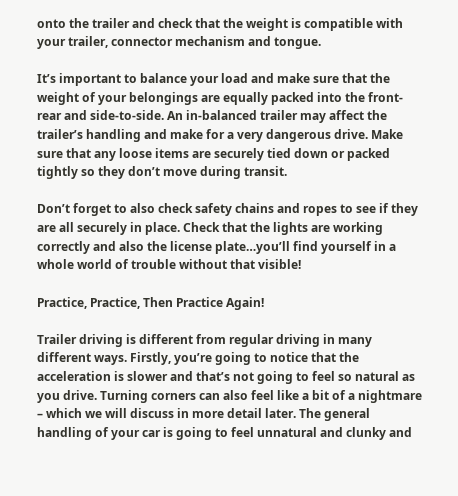onto the trailer and check that the weight is compatible with your trailer, connector mechanism and tongue.

It’s important to balance your load and make sure that the weight of your belongings are equally packed into the front-rear and side-to-side. An in-balanced trailer may affect the trailer’s handling and make for a very dangerous drive. Make sure that any loose items are securely tied down or packed tightly so they don’t move during transit.

Don’t forget to also check safety chains and ropes to see if they are all securely in place. Check that the lights are working correctly and also the license plate…you’ll find yourself in a whole world of trouble without that visible!

Practice, Practice, Then Practice Again!

Trailer driving is different from regular driving in many different ways. Firstly, you’re going to notice that the acceleration is slower and that’s not going to feel so natural as you drive. Turning corners can also feel like a bit of a nightmare – which we will discuss in more detail later. The general handling of your car is going to feel unnatural and clunky and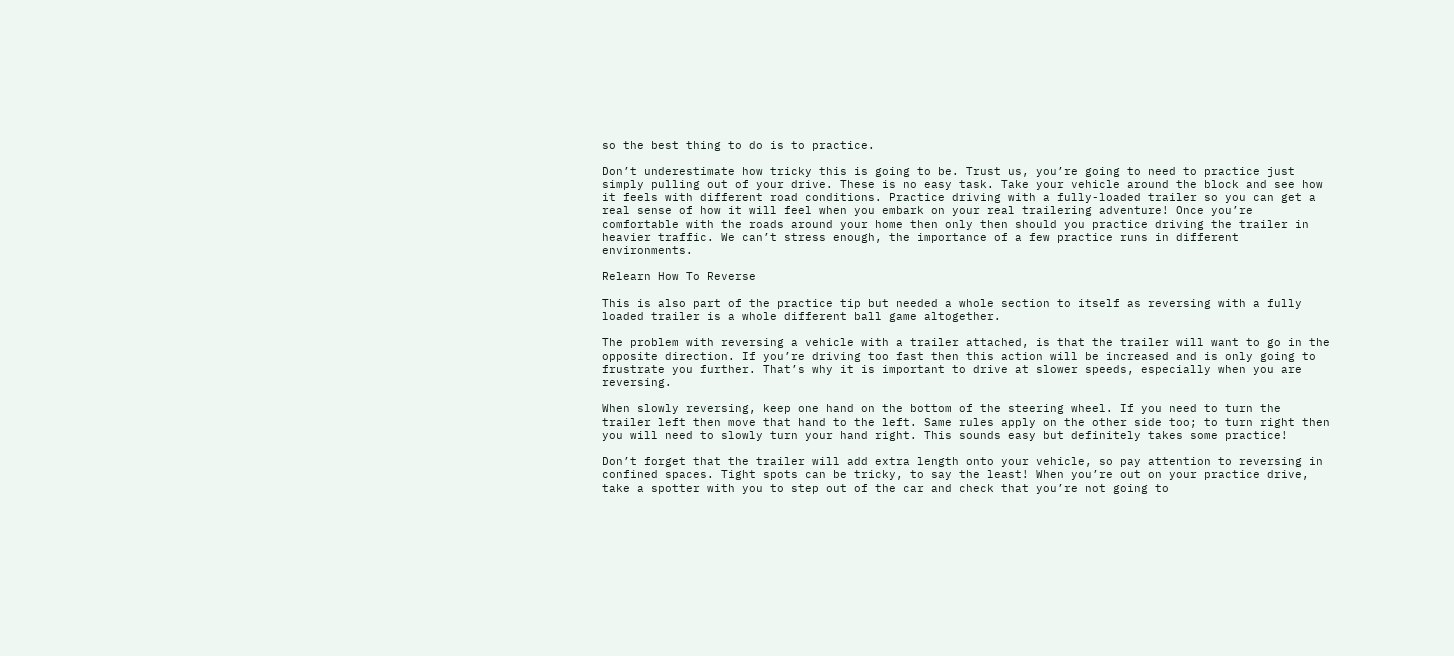so the best thing to do is to practice.

Don’t underestimate how tricky this is going to be. Trust us, you’re going to need to practice just simply pulling out of your drive. These is no easy task. Take your vehicle around the block and see how it feels with different road conditions. Practice driving with a fully-loaded trailer so you can get a real sense of how it will feel when you embark on your real trailering adventure! Once you’re comfortable with the roads around your home then only then should you practice driving the trailer in heavier traffic. We can’t stress enough, the importance of a few practice runs in different environments.

Relearn How To Reverse

This is also part of the practice tip but needed a whole section to itself as reversing with a fully loaded trailer is a whole different ball game altogether.

The problem with reversing a vehicle with a trailer attached, is that the trailer will want to go in the opposite direction. If you’re driving too fast then this action will be increased and is only going to frustrate you further. That’s why it is important to drive at slower speeds, especially when you are reversing.

When slowly reversing, keep one hand on the bottom of the steering wheel. If you need to turn the trailer left then move that hand to the left. Same rules apply on the other side too; to turn right then you will need to slowly turn your hand right. This sounds easy but definitely takes some practice!

Don’t forget that the trailer will add extra length onto your vehicle, so pay attention to reversing in confined spaces. Tight spots can be tricky, to say the least! When you’re out on your practice drive, take a spotter with you to step out of the car and check that you’re not going to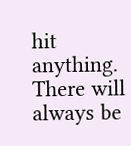hit anything. There will always be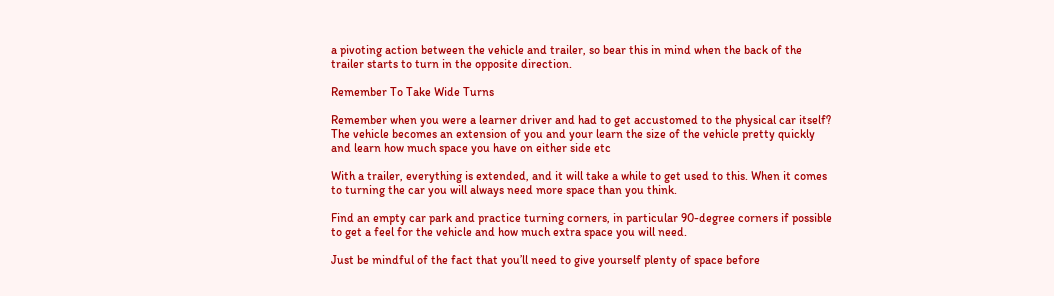a pivoting action between the vehicle and trailer, so bear this in mind when the back of the trailer starts to turn in the opposite direction.

Remember To Take Wide Turns

Remember when you were a learner driver and had to get accustomed to the physical car itself? The vehicle becomes an extension of you and your learn the size of the vehicle pretty quickly and learn how much space you have on either side etc

With a trailer, everything is extended, and it will take a while to get used to this. When it comes to turning the car you will always need more space than you think.

Find an empty car park and practice turning corners, in particular 90-degree corners if possible to get a feel for the vehicle and how much extra space you will need.

Just be mindful of the fact that you’ll need to give yourself plenty of space before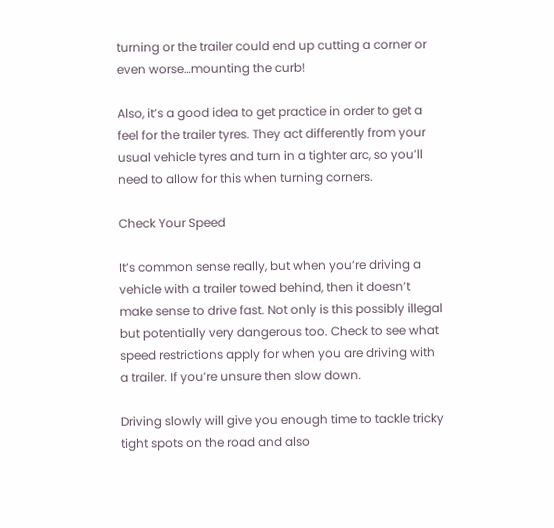turning or the trailer could end up cutting a corner or even worse…mounting the curb!

Also, it’s a good idea to get practice in order to get a feel for the trailer tyres. They act differently from your usual vehicle tyres and turn in a tighter arc, so you’ll need to allow for this when turning corners.

Check Your Speed

It’s common sense really, but when you’re driving a vehicle with a trailer towed behind, then it doesn’t make sense to drive fast. Not only is this possibly illegal but potentially very dangerous too. Check to see what speed restrictions apply for when you are driving with a trailer. If you’re unsure then slow down.

Driving slowly will give you enough time to tackle tricky tight spots on the road and also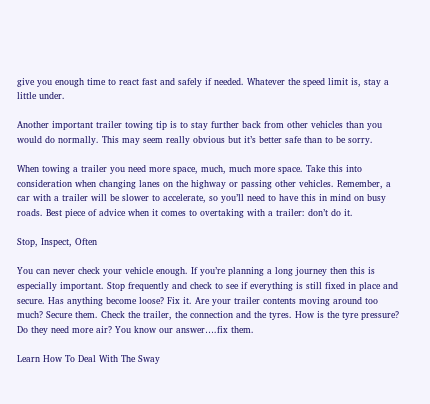give you enough time to react fast and safely if needed. Whatever the speed limit is, stay a little under.

Another important trailer towing tip is to stay further back from other vehicles than you would do normally. This may seem really obvious but it’s better safe than to be sorry.

When towing a trailer you need more space, much, much more space. Take this into consideration when changing lanes on the highway or passing other vehicles. Remember, a car with a trailer will be slower to accelerate, so you’ll need to have this in mind on busy roads. Best piece of advice when it comes to overtaking with a trailer: don’t do it.

Stop, Inspect, Often

You can never check your vehicle enough. If you’re planning a long journey then this is especially important. Stop frequently and check to see if everything is still fixed in place and secure. Has anything become loose? Fix it. Are your trailer contents moving around too much? Secure them. Check the trailer, the connection and the tyres. How is the tyre pressure? Do they need more air? You know our answer….fix them.

Learn How To Deal With The Sway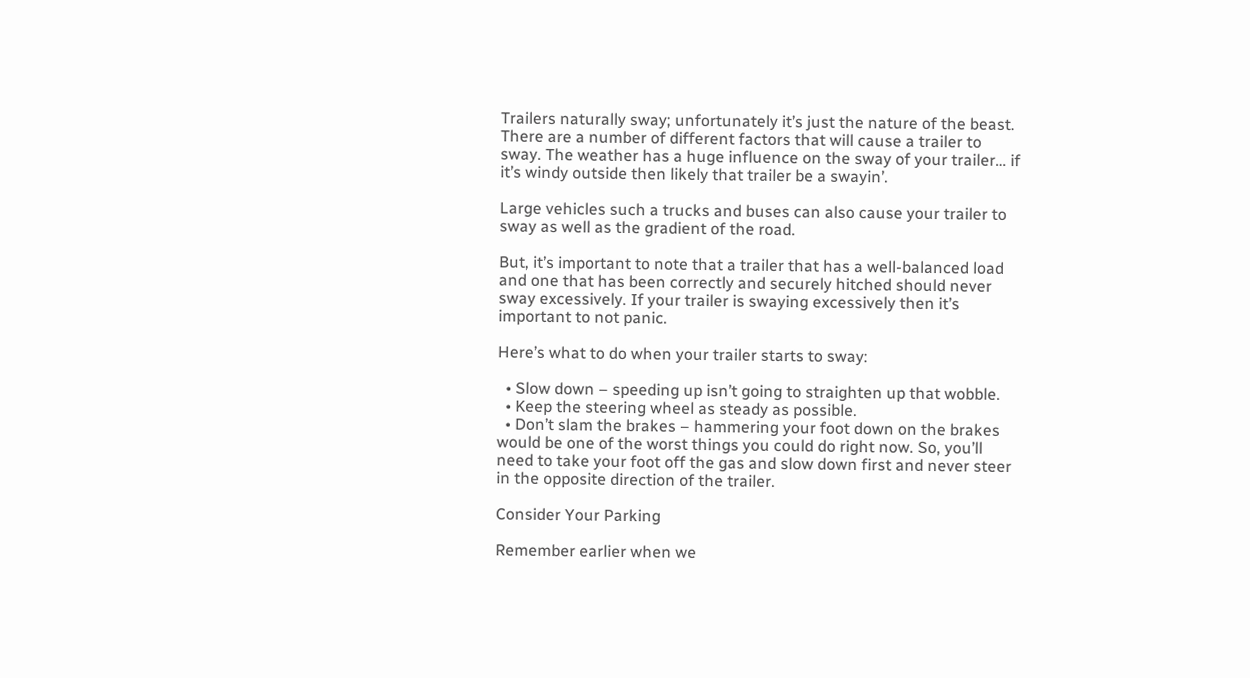Trailers naturally sway; unfortunately it’s just the nature of the beast. There are a number of different factors that will cause a trailer to sway. The weather has a huge influence on the sway of your trailer… if it’s windy outside then likely that trailer be a swayin’.

Large vehicles such a trucks and buses can also cause your trailer to sway as well as the gradient of the road.

But, it’s important to note that a trailer that has a well-balanced load and one that has been correctly and securely hitched should never sway excessively. If your trailer is swaying excessively then it’s important to not panic.

Here’s what to do when your trailer starts to sway:

  • Slow down – speeding up isn’t going to straighten up that wobble.
  • Keep the steering wheel as steady as possible.
  • Don’t slam the brakes – hammering your foot down on the brakes would be one of the worst things you could do right now. So, you’ll need to take your foot off the gas and slow down first and never steer in the opposite direction of the trailer.

Consider Your Parking

Remember earlier when we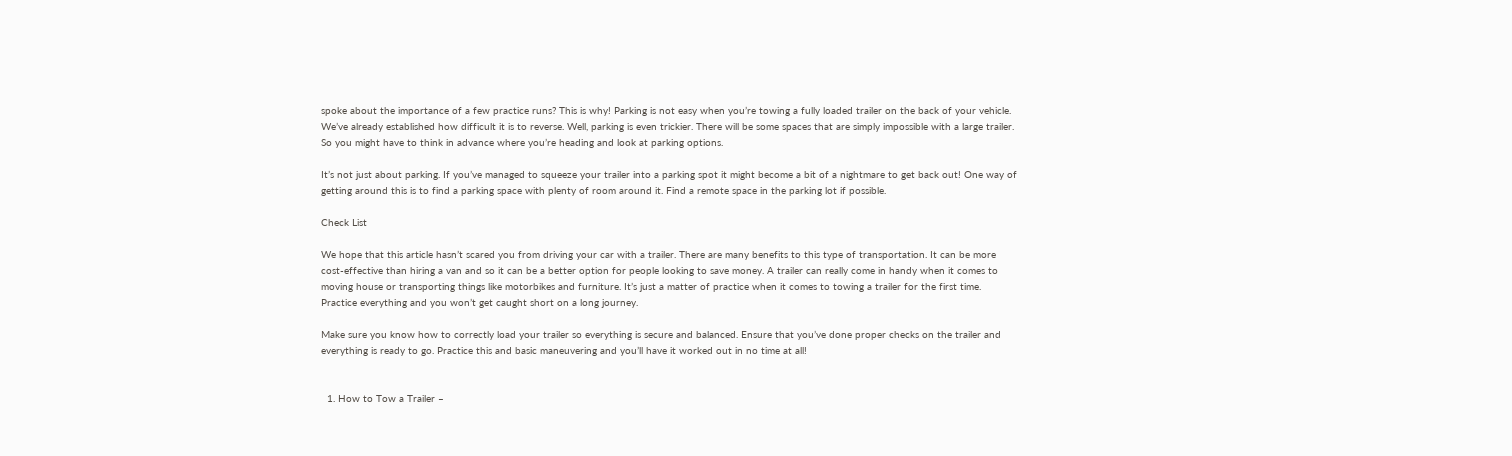spoke about the importance of a few practice runs? This is why! Parking is not easy when you’re towing a fully loaded trailer on the back of your vehicle. We’ve already established how difficult it is to reverse. Well, parking is even trickier. There will be some spaces that are simply impossible with a large trailer. So you might have to think in advance where you’re heading and look at parking options.

It’s not just about parking. If you’ve managed to squeeze your trailer into a parking spot it might become a bit of a nightmare to get back out! One way of getting around this is to find a parking space with plenty of room around it. Find a remote space in the parking lot if possible.

Check List

We hope that this article hasn’t scared you from driving your car with a trailer. There are many benefits to this type of transportation. It can be more cost-effective than hiring a van and so it can be a better option for people looking to save money. A trailer can really come in handy when it comes to moving house or transporting things like motorbikes and furniture. It’s just a matter of practice when it comes to towing a trailer for the first time. Practice everything and you won’t get caught short on a long journey.

Make sure you know how to correctly load your trailer so everything is secure and balanced. Ensure that you’ve done proper checks on the trailer and everything is ready to go. Practice this and basic maneuvering and you’ll have it worked out in no time at all!


  1. How to Tow a Trailer –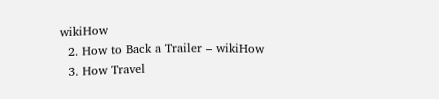wikiHow
  2. How to Back a Trailer – wikiHow
  3. How Travel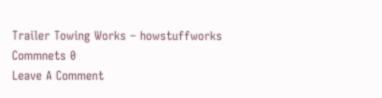Trailer Towing Works – howstuffworks
Commnets 0
Leave A Comment